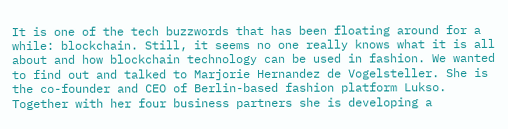It is one of the tech buzzwords that has been floating around for a while: blockchain. Still, it seems no one really knows what it is all about and how blockchain technology can be used in fashion. We wanted to find out and talked to Marjorie Hernandez de Vogelsteller. She is the co-founder and CEO of Berlin-based fashion platform Lukso. Together with her four business partners she is developing a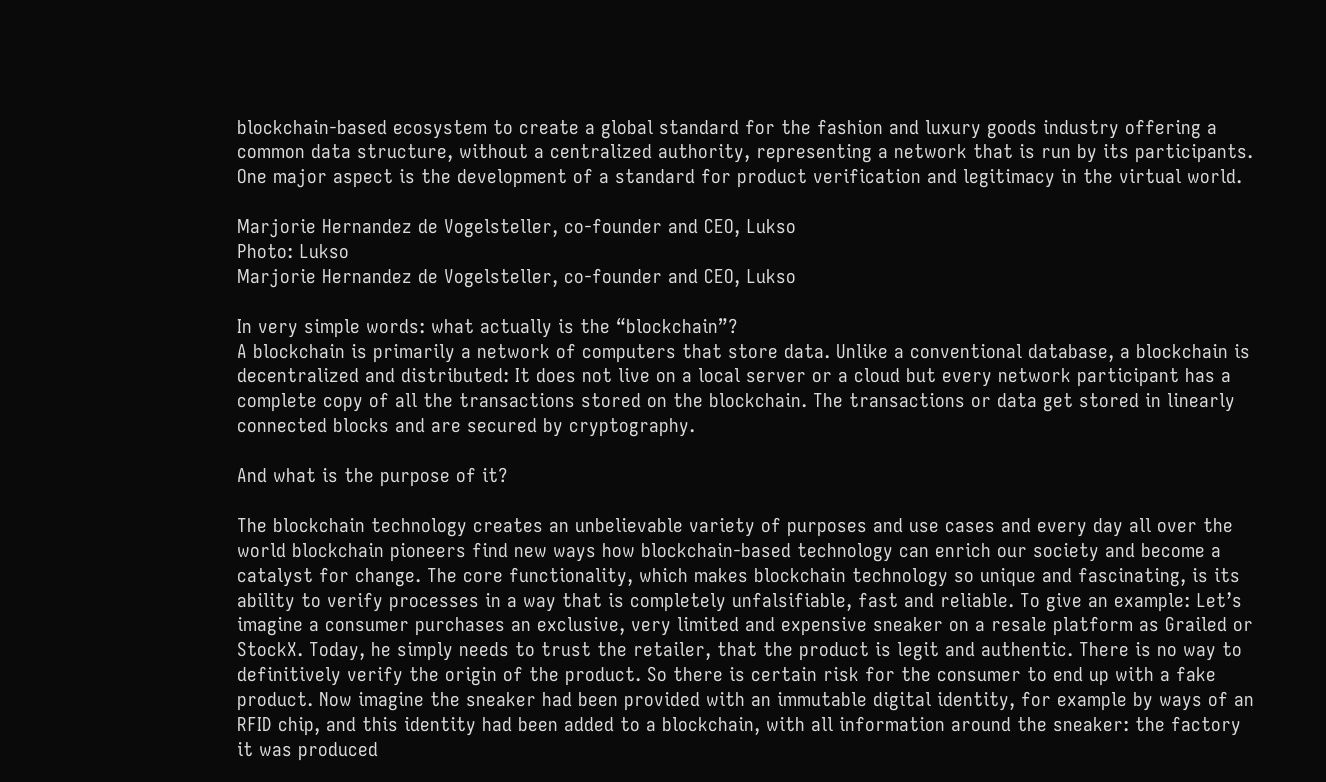blockchain-based ecosystem to create a global standard for the fashion and luxury goods industry offering a common data structure, without a centralized authority, representing a network that is run by its participants. One major aspect is the development of a standard for product verification and legitimacy in the virtual world.

Marjorie Hernandez de Vogelsteller, co-founder and CEO, Lukso
Photo: Lukso
Marjorie Hernandez de Vogelsteller, co-founder and CEO, Lukso

In very simple words: what actually is the “blockchain”?
A blockchain is primarily a network of computers that store data. Unlike a conventional database, a blockchain is decentralized and distributed: It does not live on a local server or a cloud but every network participant has a complete copy of all the transactions stored on the blockchain. The transactions or data get stored in linearly connected blocks and are secured by cryptography.

And what is the purpose of it?

The blockchain technology creates an unbelievable variety of purposes and use cases and every day all over the world blockchain pioneers find new ways how blockchain-based technology can enrich our society and become a catalyst for change. The core functionality, which makes blockchain technology so unique and fascinating, is its ability to verify processes in a way that is completely unfalsifiable, fast and reliable. To give an example: Let’s imagine a consumer purchases an exclusive, very limited and expensive sneaker on a resale platform as Grailed or StockX. Today, he simply needs to trust the retailer, that the product is legit and authentic. There is no way to definitively verify the origin of the product. So there is certain risk for the consumer to end up with a fake product. Now imagine the sneaker had been provided with an immutable digital identity, for example by ways of an RFID chip, and this identity had been added to a blockchain, with all information around the sneaker: the factory it was produced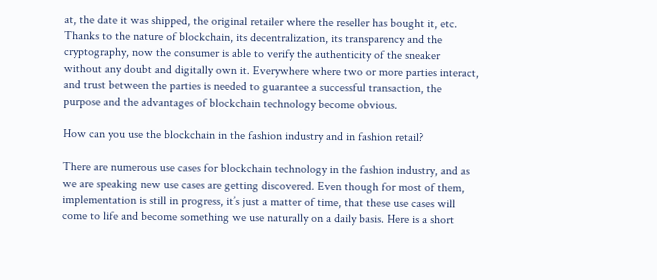at, the date it was shipped, the original retailer where the reseller has bought it, etc. Thanks to the nature of blockchain, its decentralization, its transparency and the cryptography, now the consumer is able to verify the authenticity of the sneaker without any doubt and digitally own it. Everywhere where two or more parties interact, and trust between the parties is needed to guarantee a successful transaction, the purpose and the advantages of blockchain technology become obvious.

How can you use the blockchain in the fashion industry and in fashion retail?

There are numerous use cases for blockchain technology in the fashion industry, and as we are speaking new use cases are getting discovered. Even though for most of them, implementation is still in progress, it’s just a matter of time, that these use cases will come to life and become something we use naturally on a daily basis. Here is a short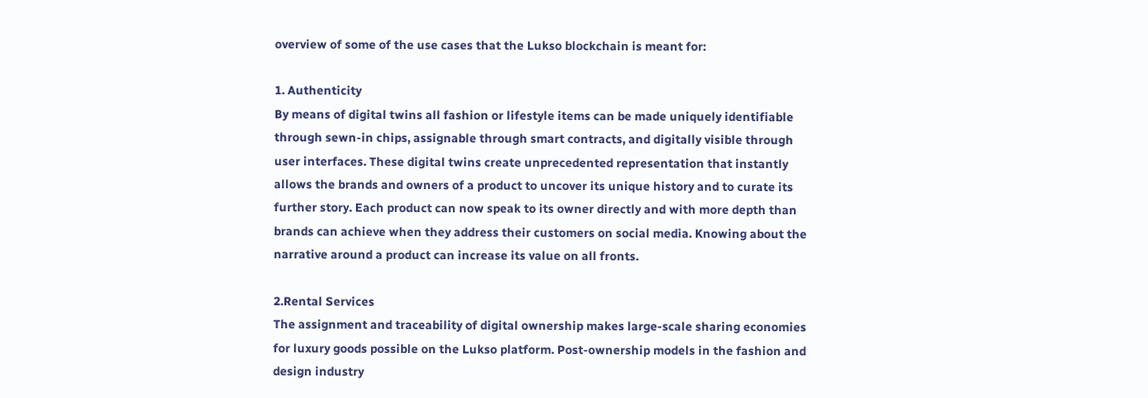overview of some of the use cases that the Lukso blockchain is meant for:

1. Authenticity
By means of digital twins all fashion or lifestyle items can be made uniquely identifiable through sewn-in chips, assignable through smart contracts, and digitally visible through user interfaces. These digital twins create unprecedented representation that instantly allows the brands and owners of a product to uncover its unique history and to curate its further story. Each product can now speak to its owner directly and with more depth than brands can achieve when they address their customers on social media. Knowing about the narrative around a product can increase its value on all fronts.

2.Rental Services
The assignment and traceability of digital ownership makes large-scale sharing economies for luxury goods possible on the Lukso platform. Post-ownership models in the fashion and design industry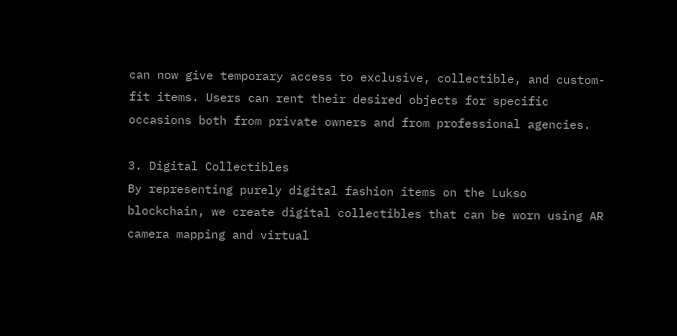can now give temporary access to exclusive, collectible, and custom-fit items. Users can rent their desired objects for specific occasions both from private owners and from professional agencies.

3. Digital Collectibles
By representing purely digital fashion items on the Lukso blockchain, we create digital collectibles that can be worn using AR camera mapping and virtual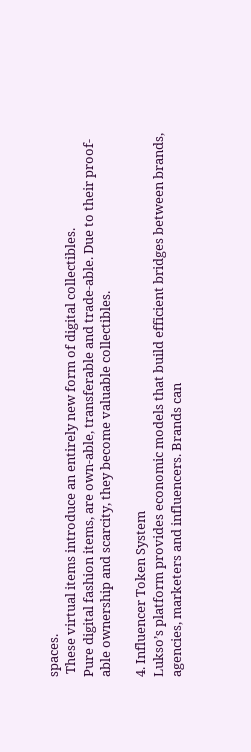spaces.
 These virtual items introduce an entirely new form of digital collectibles.
Pure digital fashion items, are own-able, transferable and trade-able. Due to their proof-able ownership and scarcity, they become valuable collectibles.

4. Influencer Token System
Lukso’s platform provides economic models that build efficient bridges between brands, agencies, marketers and influencers. Brands can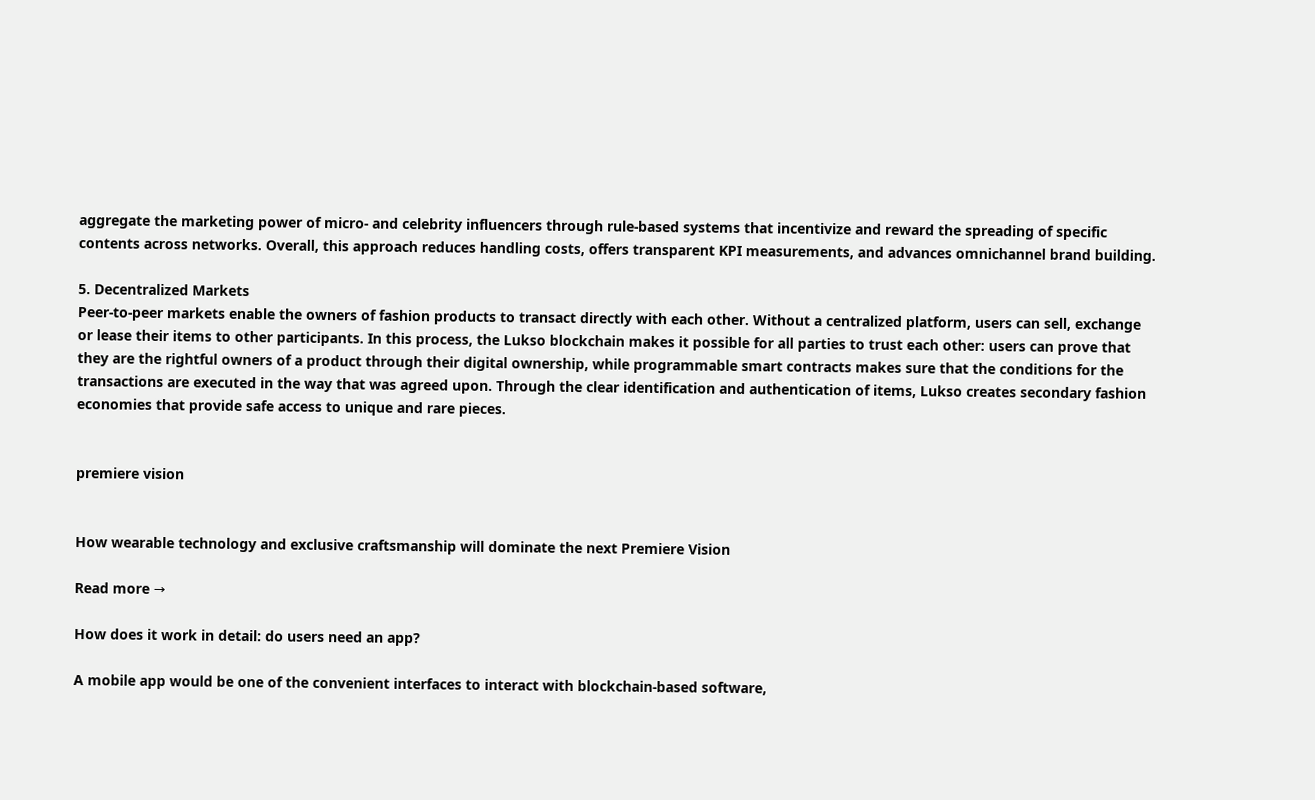aggregate the marketing power of micro- and celebrity influencers through rule-based systems that incentivize and reward the spreading of specific contents across networks. Overall, this approach reduces handling costs, offers transparent KPI measurements, and advances omnichannel brand building.

5. Decentralized Markets
Peer-to-peer markets enable the owners of fashion products to transact directly with each other. Without a centralized platform, users can sell, exchange or lease their items to other participants. In this process, the Lukso blockchain makes it possible for all parties to trust each other: users can prove that they are the rightful owners of a product through their digital ownership, while programmable smart contracts makes sure that the conditions for the transactions are executed in the way that was agreed upon. Through the clear identification and authentication of items, Lukso creates secondary fashion economies that provide safe access to unique and rare pieces.


premiere vision


How wearable technology and exclusive craftsmanship will dominate the next Premiere Vision

Read more →

How does it work in detail: do users need an app?

A mobile app would be one of the convenient interfaces to interact with blockchain-based software,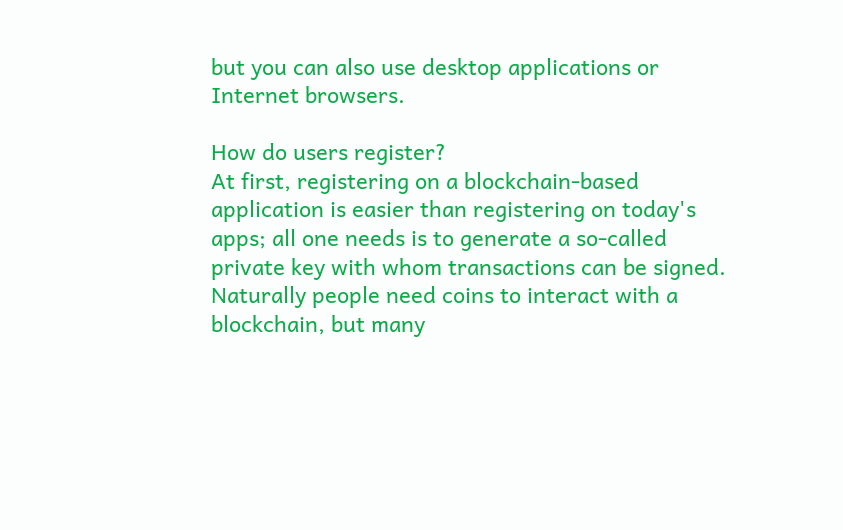but you can also use desktop applications or Internet browsers.

How do users register?
At first, registering on a blockchain-based application is easier than registering on today's apps; all one needs is to generate a so-called private key with whom transactions can be signed. Naturally people need coins to interact with a blockchain, but many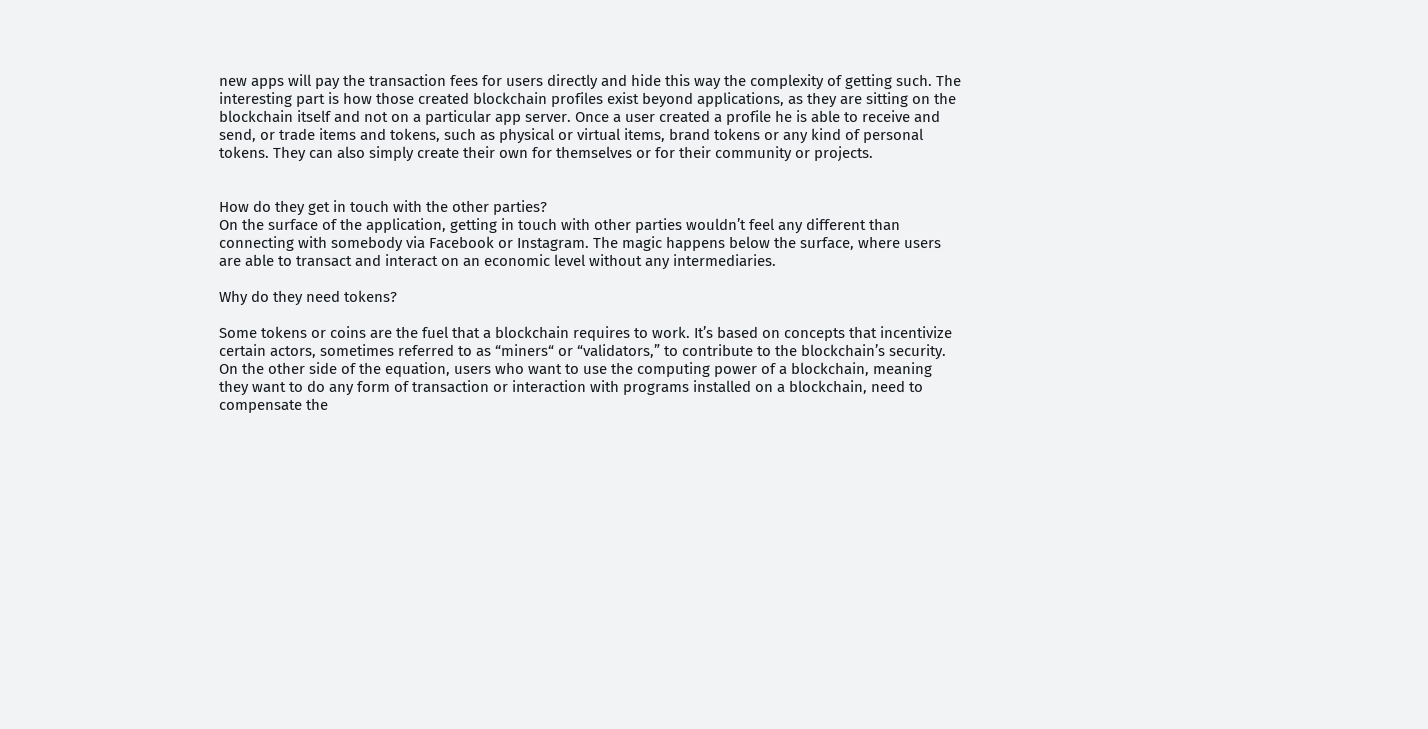new apps will pay the transaction fees for users directly and hide this way the complexity of getting such. The interesting part is how those created blockchain profiles exist beyond applications, as they are sitting on the blockchain itself and not on a particular app server. Once a user created a profile he is able to receive and send, or trade items and tokens, such as physical or virtual items, brand tokens or any kind of personal tokens. They can also simply create their own for themselves or for their community or projects.


How do they get in touch with the other parties?
On the surface of the application, getting in touch with other parties wouldn’t feel any different than connecting with somebody via Facebook or Instagram. The magic happens below the surface, where users are able to transact and interact on an economic level without any intermediaries.

Why do they need tokens?

Some tokens or coins are the fuel that a blockchain requires to work. It’s based on concepts that incentivize certain actors, sometimes referred to as “miners“ or “validators,” to contribute to the blockchain’s security. On the other side of the equation, users who want to use the computing power of a blockchain, meaning they want to do any form of transaction or interaction with programs installed on a blockchain, need to compensate the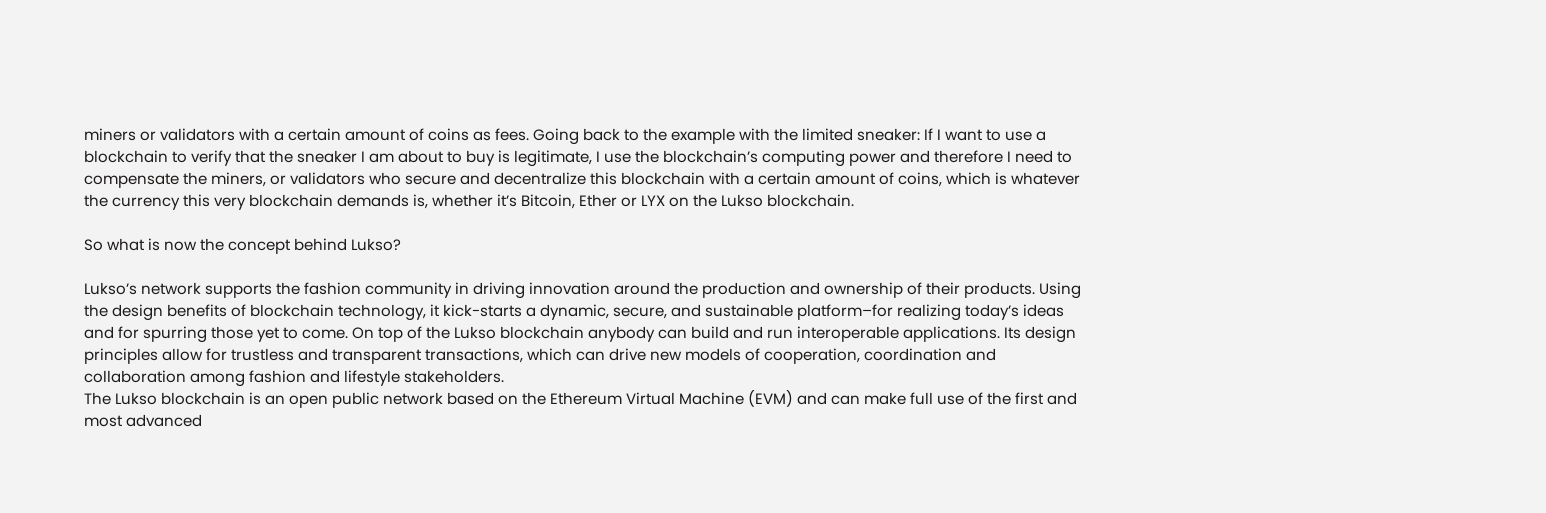miners or validators with a certain amount of coins as fees. Going back to the example with the limited sneaker: If I want to use a blockchain to verify that the sneaker I am about to buy is legitimate, I use the blockchain’s computing power and therefore I need to compensate the miners, or validators who secure and decentralize this blockchain with a certain amount of coins, which is whatever the currency this very blockchain demands is, whether it’s Bitcoin, Ether or LYX on the Lukso blockchain.

So what is now the concept behind Lukso?

Lukso’s network supports the fashion community in driving innovation around the production and ownership of their products. Using the design benefits of blockchain technology, it kick-starts a dynamic, secure, and sustainable platform–for realizing today’s ideas and for spurring those yet to come. On top of the Lukso blockchain anybody can build and run interoperable applications. Its design principles allow for trustless and transparent transactions, which can drive new models of cooperation, coordination and collaboration among fashion and lifestyle stakeholders.
The Lukso blockchain is an open public network based on the Ethereum Virtual Machine (EVM) and can make full use of the first and most advanced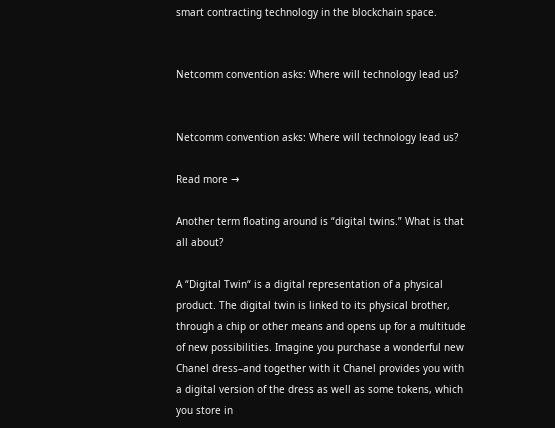smart contracting technology in the blockchain space.


Netcomm convention asks: Where will technology lead us?


Netcomm convention asks: Where will technology lead us?

Read more →

Another term floating around is “digital twins.” What is that all about?

A “Digital Twin“ is a digital representation of a physical product. The digital twin is linked to its physical brother, through a chip or other means and opens up for a multitude of new possibilities. Imagine you purchase a wonderful new Chanel dress–and together with it Chanel provides you with a digital version of the dress as well as some tokens, which you store in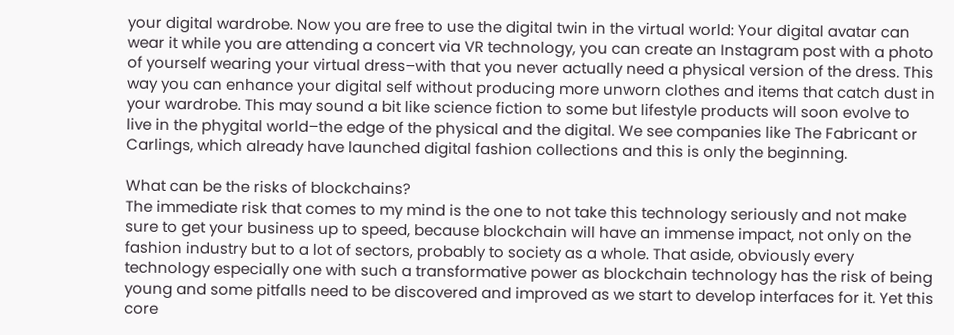your digital wardrobe. Now you are free to use the digital twin in the virtual world: Your digital avatar can wear it while you are attending a concert via VR technology, you can create an Instagram post with a photo of yourself wearing your virtual dress–with that you never actually need a physical version of the dress. This way you can enhance your digital self without producing more unworn clothes and items that catch dust in your wardrobe. This may sound a bit like science fiction to some but lifestyle products will soon evolve to live in the phygital world–the edge of the physical and the digital. We see companies like The Fabricant or Carlings, which already have launched digital fashion collections and this is only the beginning.

What can be the risks of blockchains?
The immediate risk that comes to my mind is the one to not take this technology seriously and not make sure to get your business up to speed, because blockchain will have an immense impact, not only on the fashion industry but to a lot of sectors, probably to society as a whole. That aside, obviously every technology especially one with such a transformative power as blockchain technology has the risk of being young and some pitfalls need to be discovered and improved as we start to develop interfaces for it. Yet this core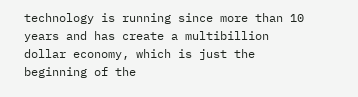technology is running since more than 10 years and has create a multibillion dollar economy, which is just the beginning of the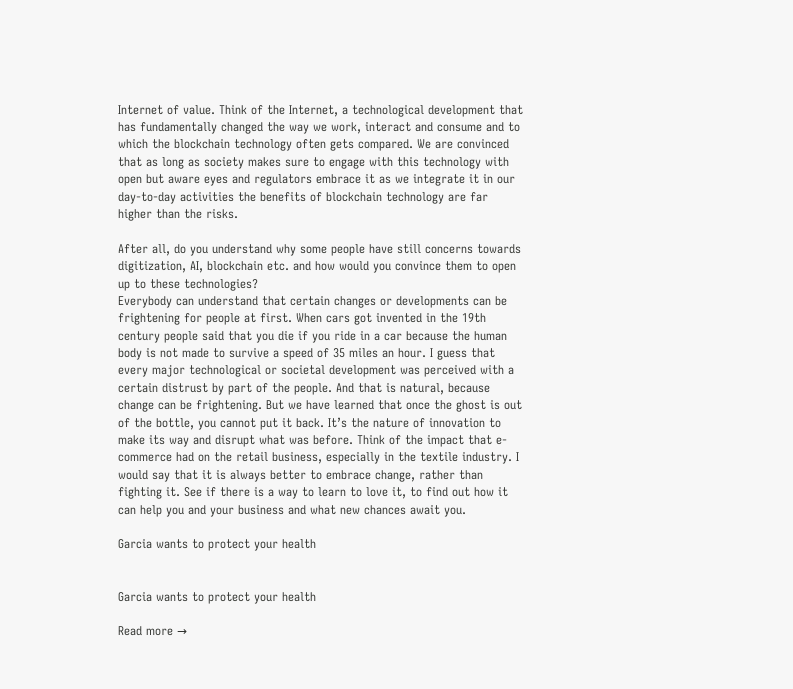Internet of value. Think of the Internet, a technological development that has fundamentally changed the way we work, interact and consume and to which the blockchain technology often gets compared. We are convinced that as long as society makes sure to engage with this technology with open but aware eyes and regulators embrace it as we integrate it in our day-to-day activities the benefits of blockchain technology are far higher than the risks.

After all, do you understand why some people have still concerns towards digitization, AI, blockchain etc. and how would you convince them to open up to these technologies?
Everybody can understand that certain changes or developments can be frightening for people at first. When cars got invented in the 19th century people said that you die if you ride in a car because the human body is not made to survive a speed of 35 miles an hour. I guess that every major technological or societal development was perceived with a certain distrust by part of the people. And that is natural, because change can be frightening. But we have learned that once the ghost is out of the bottle, you cannot put it back. It’s the nature of innovation to make its way and disrupt what was before. Think of the impact that e-commerce had on the retail business, especially in the textile industry. I would say that it is always better to embrace change, rather than fighting it. See if there is a way to learn to love it, to find out how it can help you and your business and what new chances await you.

Garcia wants to protect your health


Garcia wants to protect your health

Read more →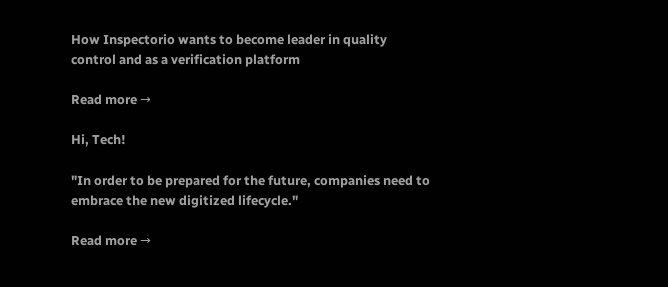How Inspectorio wants to become leader in quality control and as a verification platform

Read more →

Hi, Tech!

"In order to be prepared for the future, companies need to embrace the new digitized lifecycle."

Read more →